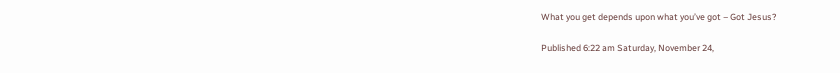What you get depends upon what you’ve got – Got Jesus?

Published 6:22 am Saturday, November 24,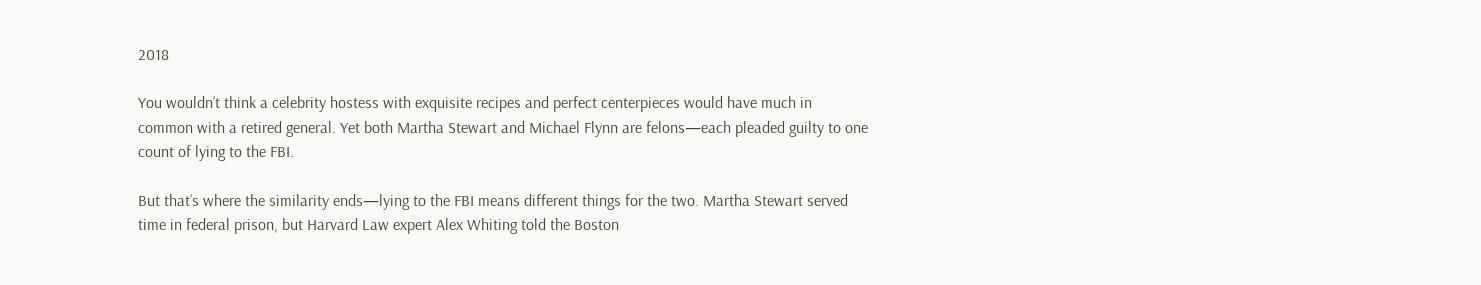2018

You wouldn’t think a celebrity hostess with exquisite recipes and perfect centerpieces would have much in common with a retired general. Yet both Martha Stewart and Michael Flynn are felons—each pleaded guilty to one count of lying to the FBI.

But that’s where the similarity ends—lying to the FBI means different things for the two. Martha Stewart served time in federal prison, but Harvard Law expert Alex Whiting told the Boston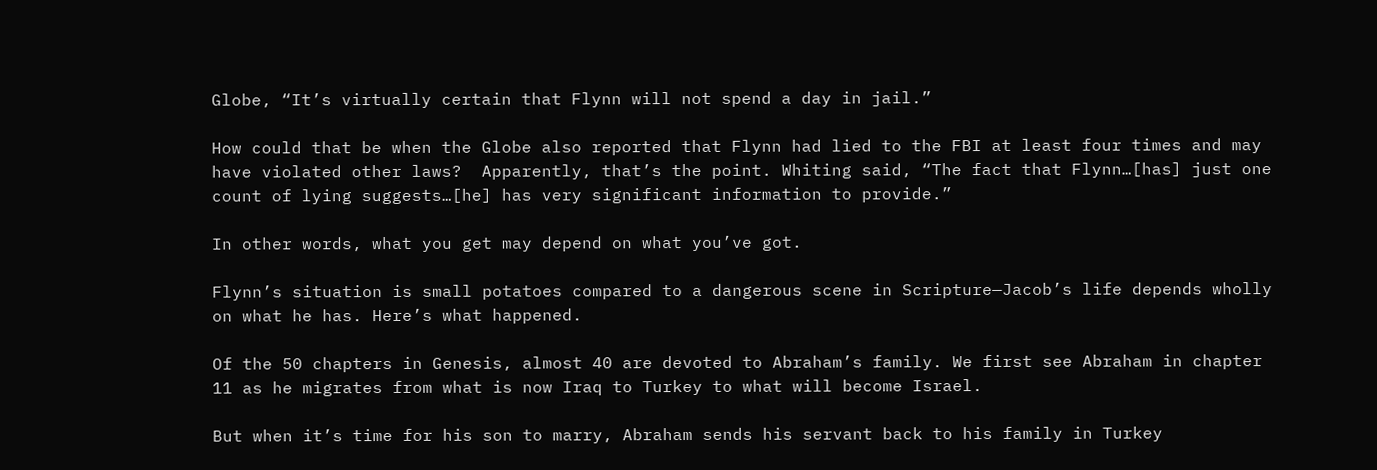Globe, “It’s virtually certain that Flynn will not spend a day in jail.”

How could that be when the Globe also reported that Flynn had lied to the FBI at least four times and may have violated other laws?  Apparently, that’s the point. Whiting said, “The fact that Flynn…[has] just one count of lying suggests…[he] has very significant information to provide.”

In other words, what you get may depend on what you’ve got.

Flynn’s situation is small potatoes compared to a dangerous scene in Scripture—Jacob’s life depends wholly on what he has. Here’s what happened.

Of the 50 chapters in Genesis, almost 40 are devoted to Abraham’s family. We first see Abraham in chapter 11 as he migrates from what is now Iraq to Turkey to what will become Israel.

But when it’s time for his son to marry, Abraham sends his servant back to his family in Turkey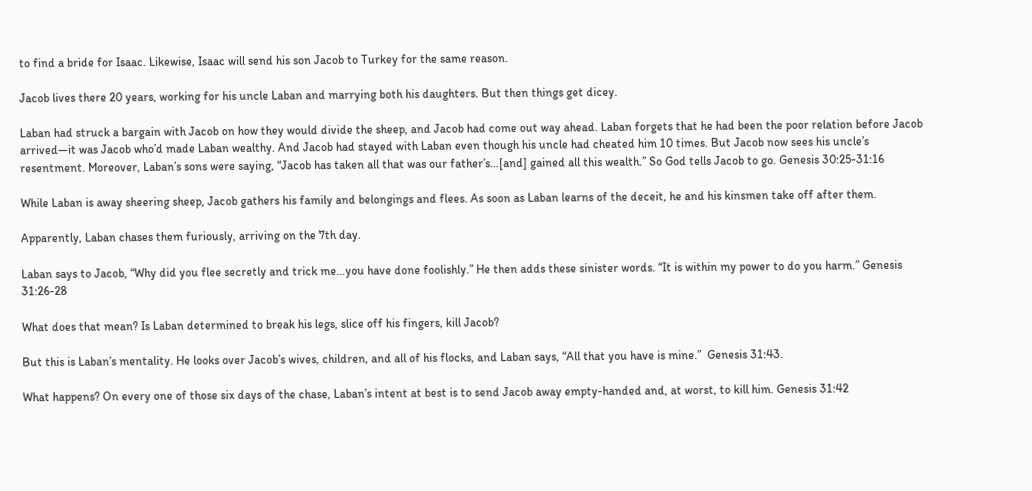to find a bride for Isaac. Likewise, Isaac will send his son Jacob to Turkey for the same reason.

Jacob lives there 20 years, working for his uncle Laban and marrying both his daughters. But then things get dicey.

Laban had struck a bargain with Jacob on how they would divide the sheep, and Jacob had come out way ahead. Laban forgets that he had been the poor relation before Jacob arrived—it was Jacob who’d made Laban wealthy. And Jacob had stayed with Laban even though his uncle had cheated him 10 times. But Jacob now sees his uncle’s resentment. Moreover, Laban’s sons were saying, “Jacob has taken all that was our father’s…[and] gained all this wealth.” So God tells Jacob to go. Genesis 30:25-31:16

While Laban is away sheering sheep, Jacob gathers his family and belongings and flees. As soon as Laban learns of the deceit, he and his kinsmen take off after them.

Apparently, Laban chases them furiously, arriving on the 7th day.

Laban says to Jacob, “Why did you flee secretly and trick me…you have done foolishly.” He then adds these sinister words. “It is within my power to do you harm.” Genesis 31:26-28

What does that mean? Is Laban determined to break his legs, slice off his fingers, kill Jacob?

But this is Laban’s mentality. He looks over Jacob’s wives, children, and all of his flocks, and Laban says, “All that you have is mine.”  Genesis 31:43.

What happens? On every one of those six days of the chase, Laban’s intent at best is to send Jacob away empty-handed and, at worst, to kill him. Genesis 31:42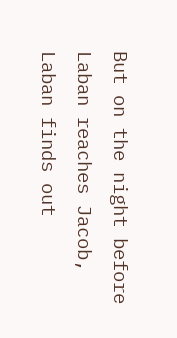But on the night before Laban reaches Jacob, Laban finds out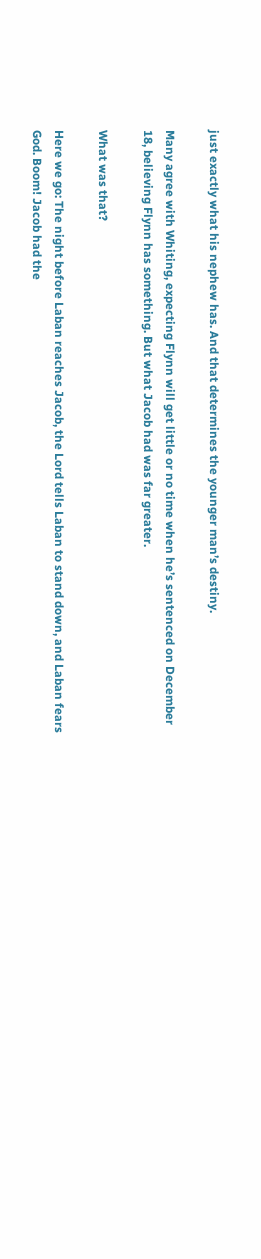just exactly what his nephew has. And that determines the younger man’s destiny.

Many agree with Whiting, expecting Flynn will get little or no time when he’s sentenced on December 18, believing Flynn has something. But what Jacob had was far greater.

What was that?

Here we go: The night before Laban reaches Jacob, the Lord tells Laban to stand down, and Laban fears God. Boom! Jacob had the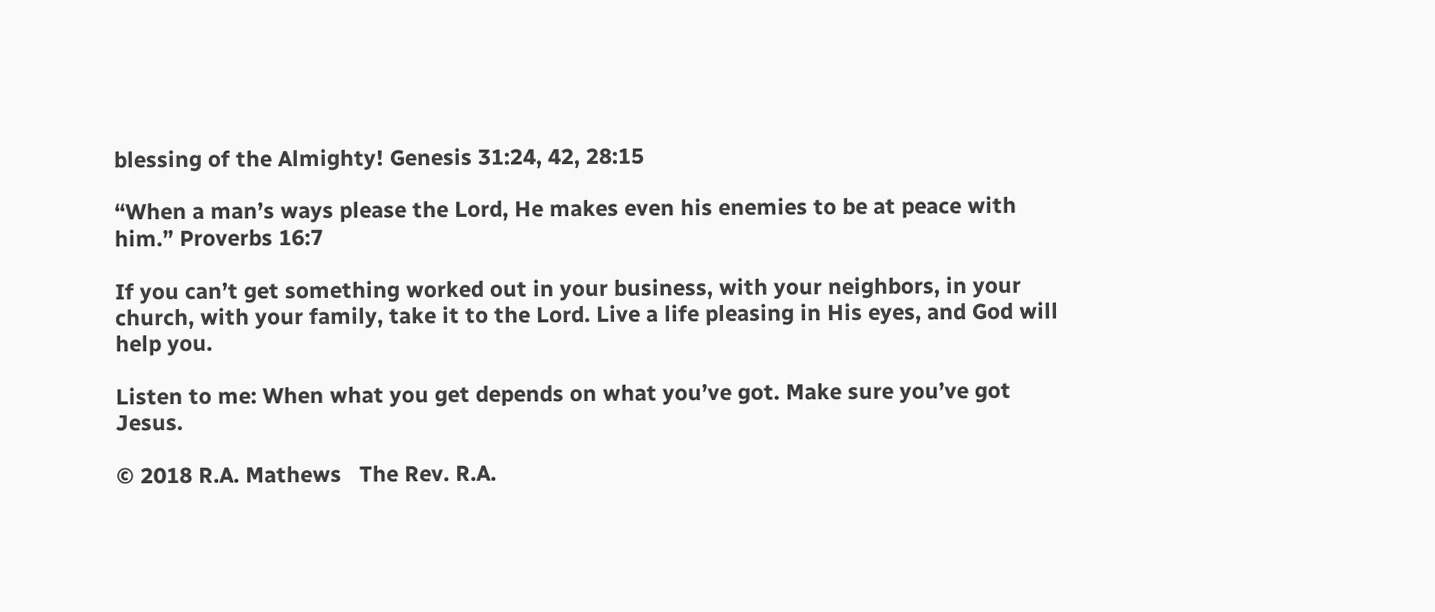blessing of the Almighty! Genesis 31:24, 42, 28:15

“When a man’s ways please the Lord, He makes even his enemies to be at peace with him.” Proverbs 16:7

If you can’t get something worked out in your business, with your neighbors, in your church, with your family, take it to the Lord. Live a life pleasing in His eyes, and God will help you.

Listen to me: When what you get depends on what you’ve got. Make sure you’ve got Jesus.

© 2018 R.A. Mathews   The Rev. R.A.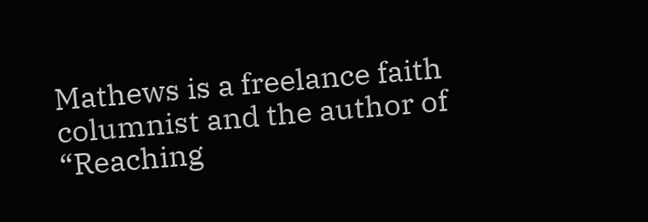Mathews is a freelance faith columnist and the author of “Reaching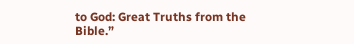to God: Great Truths from the Bible.”